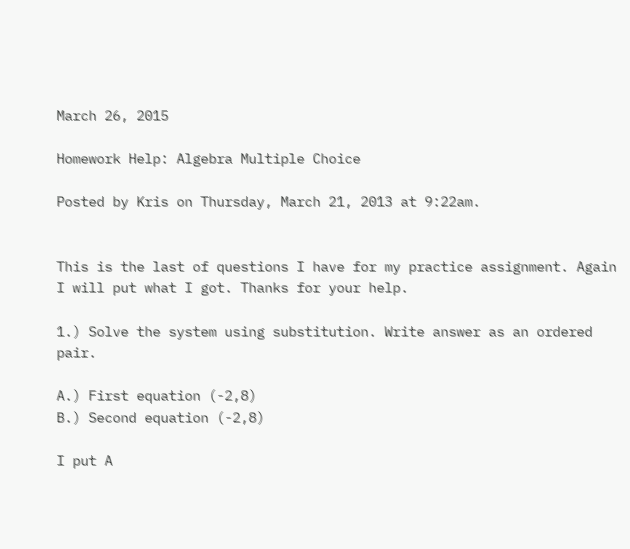March 26, 2015

Homework Help: Algebra Multiple Choice

Posted by Kris on Thursday, March 21, 2013 at 9:22am.


This is the last of questions I have for my practice assignment. Again I will put what I got. Thanks for your help.

1.) Solve the system using substitution. Write answer as an ordered pair.

A.) First equation (-2,8)
B.) Second equation (-2,8)

I put A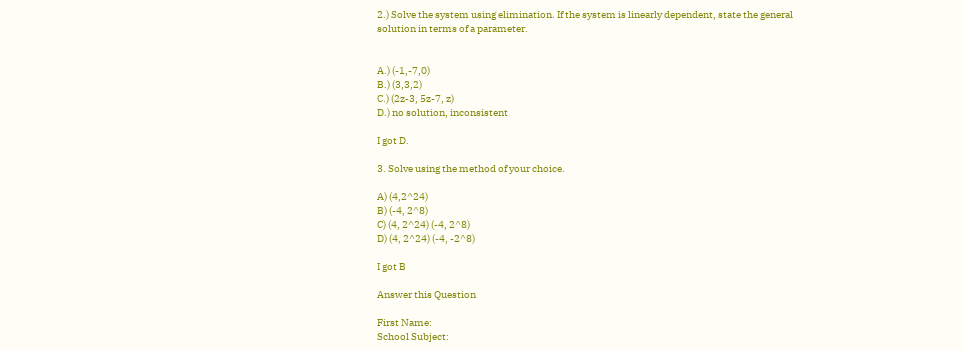2.) Solve the system using elimination. If the system is linearly dependent, state the general solution in terms of a parameter.


A.) (-1,-7,0)
B.) (3,3,2)
C.) (2z-3, 5z-7, z)
D.) no solution, inconsistent

I got D.

3. Solve using the method of your choice.

A) (4,2^24)
B) (-4, 2^8)
C) (4, 2^24) (-4, 2^8)
D) (4, 2^24) (-4, -2^8)

I got B

Answer this Question

First Name:
School Subject: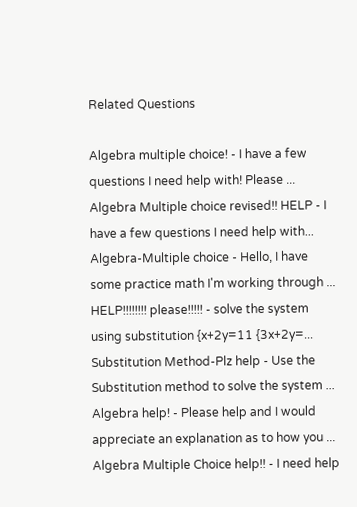Related Questions

Algebra multiple choice! - I have a few questions I need help with! Please ...
Algebra Multiple choice revised!! HELP - I have a few questions I need help with...
Algebra-Multiple choice - Hello, I have some practice math I'm working through ...
HELP!!!!!!!! please!!!!! - solve the system using substitution {x+2y=11 {3x+2y=...
Substitution Method-Plz help - Use the Substitution method to solve the system ...
Algebra help! - Please help and I would appreciate an explanation as to how you ...
Algebra Multiple Choice help!! - I need help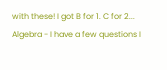with these! I got B for 1. C for 2...
Algebra - I have a few questions I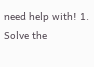need help with! 1. Solve the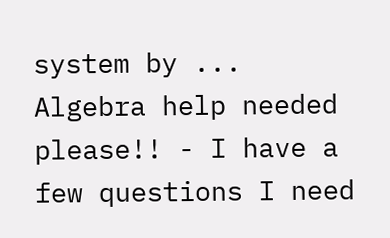system by ...
Algebra help needed please!! - I have a few questions I need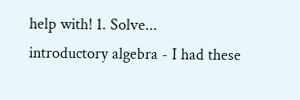help with! 1. Solve...
introductory algebra - I had these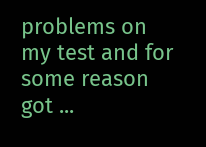problems on my test and for some reason got ...